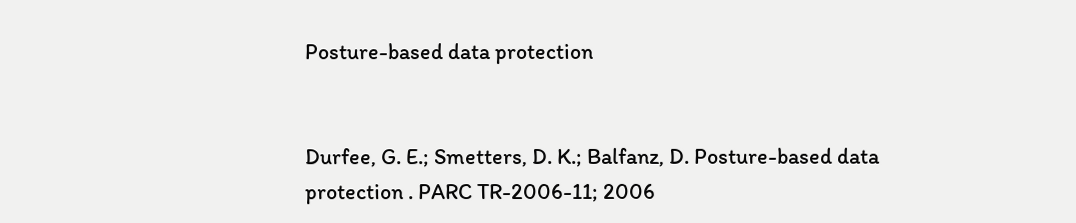Posture-based data protection


Durfee, G. E.; Smetters, D. K.; Balfanz, D. Posture-based data protection . PARC TR-2006-11; 2006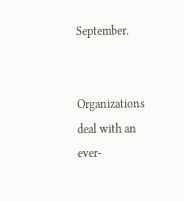September.


Organizations deal with an ever-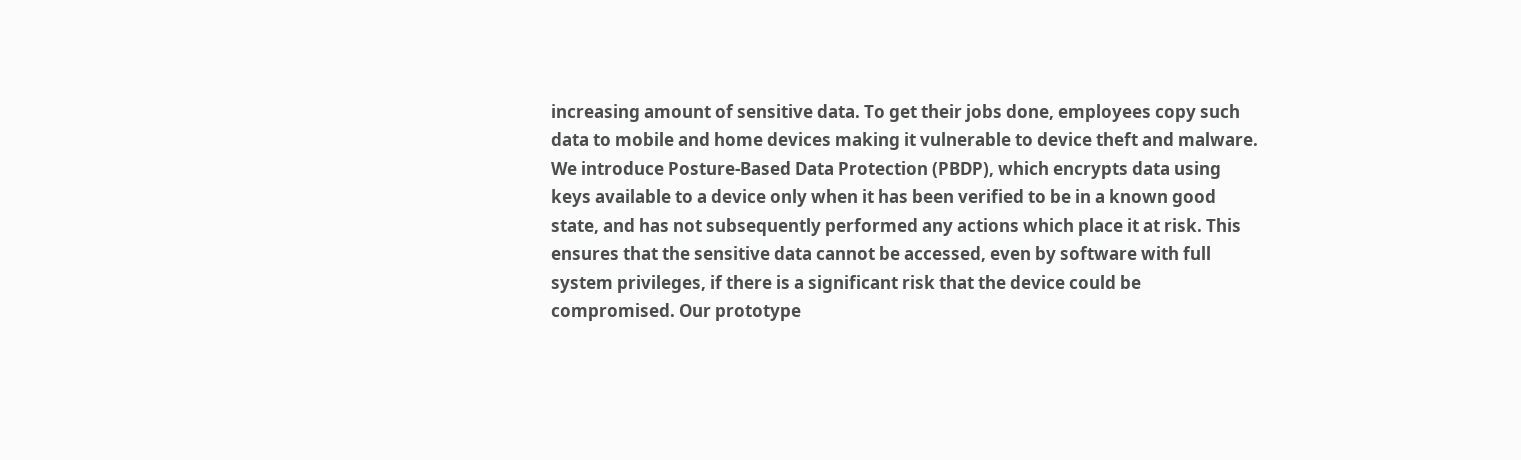increasing amount of sensitive data. To get their jobs done, employees copy such data to mobile and home devices making it vulnerable to device theft and malware. We introduce Posture-Based Data Protection (PBDP), which encrypts data using keys available to a device only when it has been verified to be in a known good state, and has not subsequently performed any actions which place it at risk. This ensures that the sensitive data cannot be accessed, even by software with full system privileges, if there is a significant risk that the device could be compromised. Our prototype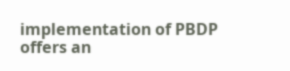implementation of PBDP offers an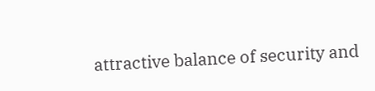attractive balance of security and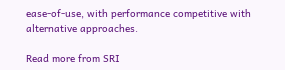ease-of-use, with performance competitive with alternative approaches.

Read more from SRI